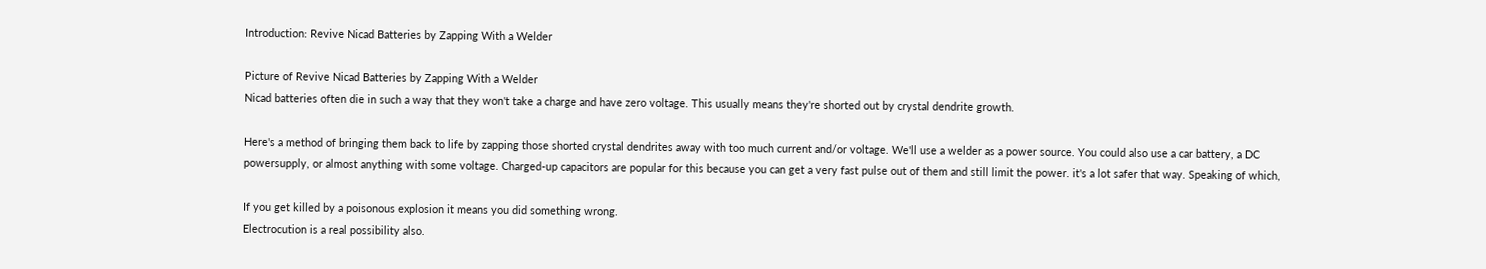Introduction: Revive Nicad Batteries by Zapping With a Welder

Picture of Revive Nicad Batteries by Zapping With a Welder
Nicad batteries often die in such a way that they won't take a charge and have zero voltage. This usually means they're shorted out by crystal dendrite growth.

Here's a method of bringing them back to life by zapping those shorted crystal dendrites away with too much current and/or voltage. We'll use a welder as a power source. You could also use a car battery, a DC powersupply, or almost anything with some voltage. Charged-up capacitors are popular for this because you can get a very fast pulse out of them and still limit the power. it's a lot safer that way. Speaking of which,

If you get killed by a poisonous explosion it means you did something wrong.
Electrocution is a real possibility also.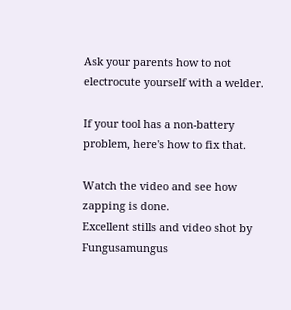Ask your parents how to not electrocute yourself with a welder.

If your tool has a non-battery problem, here's how to fix that.

Watch the video and see how zapping is done.
Excellent stills and video shot by Fungusamungus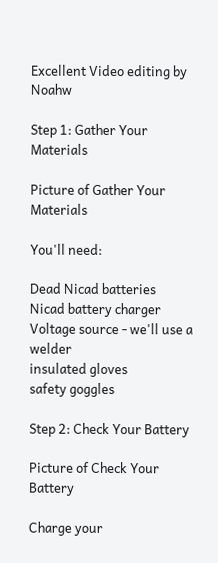Excellent Video editing by Noahw

Step 1: Gather Your Materials

Picture of Gather Your Materials

You'll need:

Dead Nicad batteries
Nicad battery charger
Voltage source - we'll use a welder
insulated gloves
safety goggles

Step 2: Check Your Battery

Picture of Check Your Battery

Charge your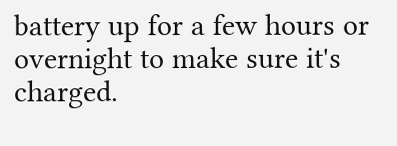battery up for a few hours or overnight to make sure it's charged.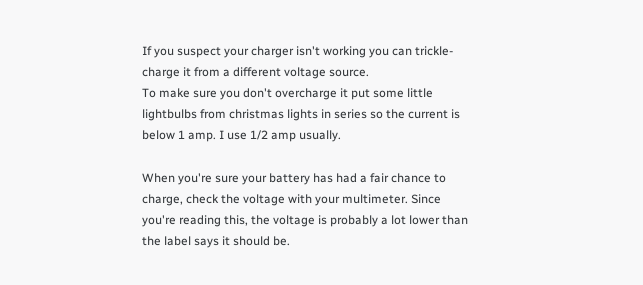If you suspect your charger isn't working you can trickle-charge it from a different voltage source.
To make sure you don't overcharge it put some little lightbulbs from christmas lights in series so the current is below 1 amp. I use 1/2 amp usually.

When you're sure your battery has had a fair chance to charge, check the voltage with your multimeter. Since you're reading this, the voltage is probably a lot lower than the label says it should be.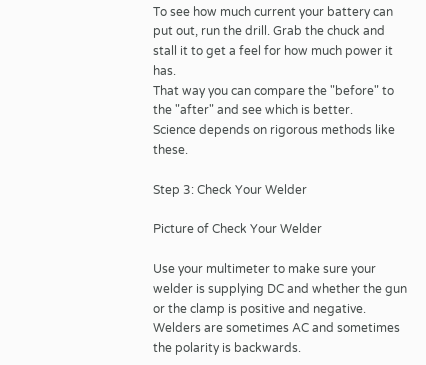To see how much current your battery can put out, run the drill. Grab the chuck and stall it to get a feel for how much power it has.
That way you can compare the "before" to the "after" and see which is better.
Science depends on rigorous methods like these.

Step 3: Check Your Welder

Picture of Check Your Welder

Use your multimeter to make sure your welder is supplying DC and whether the gun or the clamp is positive and negative. Welders are sometimes AC and sometimes the polarity is backwards.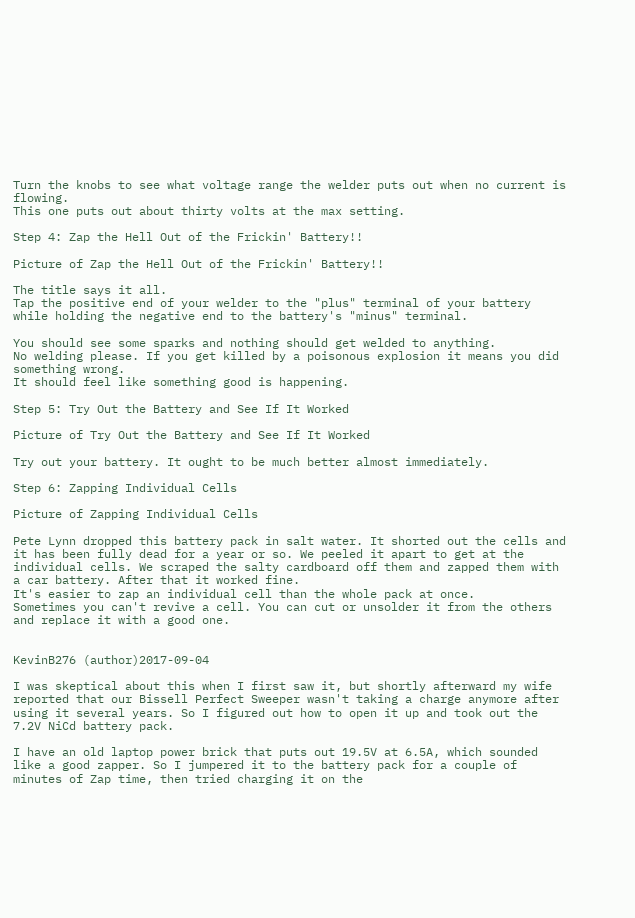Turn the knobs to see what voltage range the welder puts out when no current is flowing.
This one puts out about thirty volts at the max setting.

Step 4: Zap the Hell Out of the Frickin' Battery!!

Picture of Zap the Hell Out of the Frickin' Battery!!

The title says it all.
Tap the positive end of your welder to the "plus" terminal of your battery
while holding the negative end to the battery's "minus" terminal.

You should see some sparks and nothing should get welded to anything.
No welding please. If you get killed by a poisonous explosion it means you did something wrong.
It should feel like something good is happening.

Step 5: Try Out the Battery and See If It Worked

Picture of Try Out the Battery and See If It Worked

Try out your battery. It ought to be much better almost immediately.

Step 6: Zapping Individual Cells

Picture of Zapping Individual Cells

Pete Lynn dropped this battery pack in salt water. It shorted out the cells and it has been fully dead for a year or so. We peeled it apart to get at the individual cells. We scraped the salty cardboard off them and zapped them with a car battery. After that it worked fine.
It's easier to zap an individual cell than the whole pack at once.
Sometimes you can't revive a cell. You can cut or unsolder it from the others and replace it with a good one.


KevinB276 (author)2017-09-04

I was skeptical about this when I first saw it, but shortly afterward my wife reported that our Bissell Perfect Sweeper wasn't taking a charge anymore after using it several years. So I figured out how to open it up and took out the 7.2V NiCd battery pack.

I have an old laptop power brick that puts out 19.5V at 6.5A, which sounded like a good zapper. So I jumpered it to the battery pack for a couple of minutes of Zap time, then tried charging it on the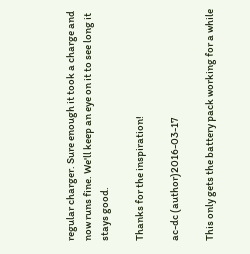regular charger. Sure enough it took a charge and now runs fine. We'll keep an eye on it to see long it stays good.

Thanks for the inspiration!

ac-dc (author)2016-03-17

This only gets the battery pack working for a while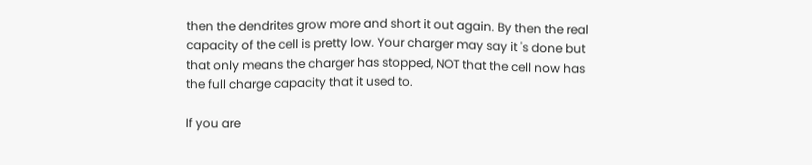then the dendrites grow more and short it out again. By then the real capacity of the cell is pretty low. Your charger may say it 's done but that only means the charger has stopped, NOT that the cell now has the full charge capacity that it used to.

If you are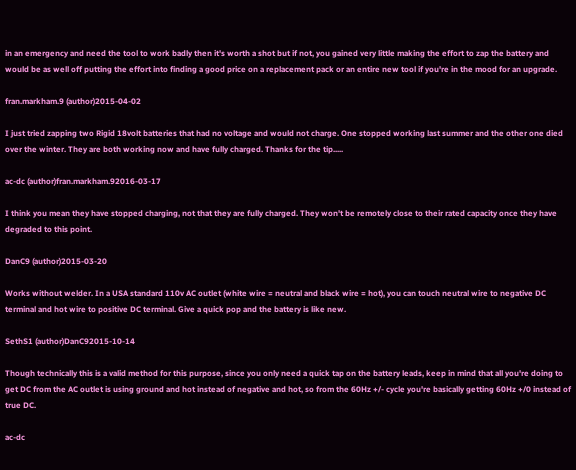in an emergency and need the tool to work badly then it's worth a shot but if not, you gained very little making the effort to zap the battery and would be as well off putting the effort into finding a good price on a replacement pack or an entire new tool if you're in the mood for an upgrade.

fran.markham.9 (author)2015-04-02

I just tried zapping two Rigid 18volt batteries that had no voltage and would not charge. One stopped working last summer and the other one died over the winter. They are both working now and have fully charged. Thanks for the tip.....

ac-dc (author)fran.markham.92016-03-17

I think you mean they have stopped charging, not that they are fully charged. They won't be remotely close to their rated capacity once they have degraded to this point.

DanC9 (author)2015-03-20

Works without welder. In a USA standard 110v AC outlet (white wire = neutral and black wire = hot), you can touch neutral wire to negative DC terminal and hot wire to positive DC terminal. Give a quick pop and the battery is like new.

SethS1 (author)DanC92015-10-14

Though technically this is a valid method for this purpose, since you only need a quick tap on the battery leads, keep in mind that all you're doing to get DC from the AC outlet is using ground and hot instead of negative and hot, so from the 60Hz +/- cycle you're basically getting 60Hz +/0 instead of true DC.

ac-dc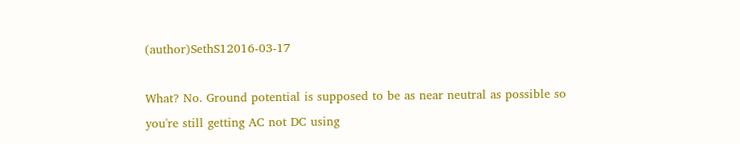(author)SethS12016-03-17

What? No. Ground potential is supposed to be as near neutral as possible so you're still getting AC not DC using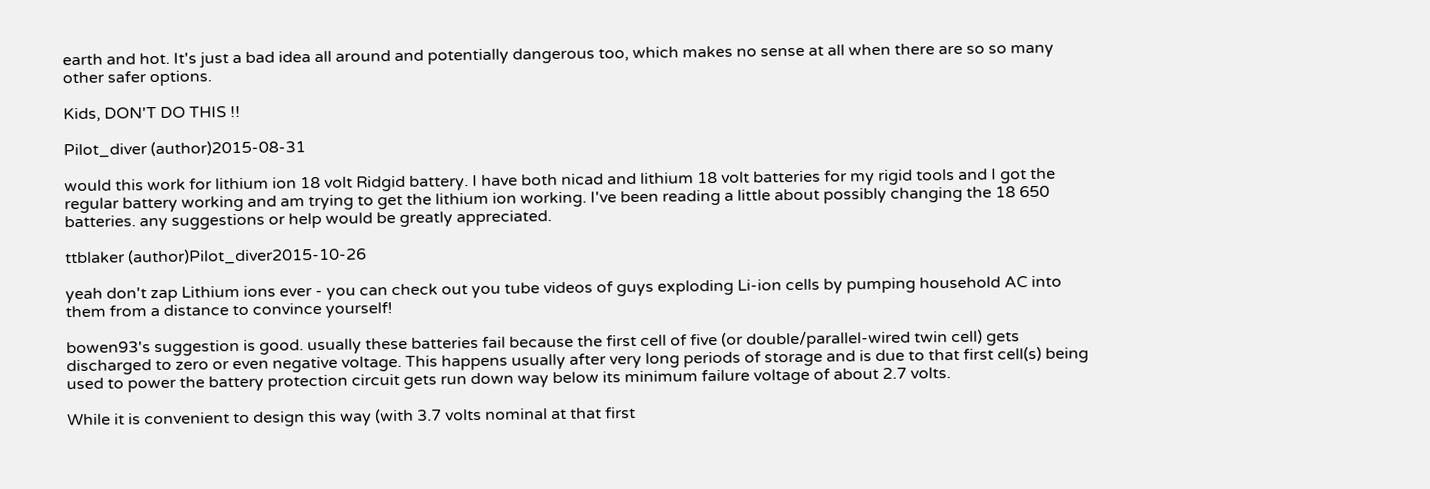earth and hot. It's just a bad idea all around and potentially dangerous too, which makes no sense at all when there are so so many other safer options.

Kids, DON'T DO THIS !!

Pilot_diver (author)2015-08-31

would this work for lithium ion 18 volt Ridgid battery. I have both nicad and lithium 18 volt batteries for my rigid tools and I got the regular battery working and am trying to get the lithium ion working. I've been reading a little about possibly changing the 18 650 batteries. any suggestions or help would be greatly appreciated.

ttblaker (author)Pilot_diver2015-10-26

yeah don't zap Lithium ions ever - you can check out you tube videos of guys exploding Li-ion cells by pumping household AC into them from a distance to convince yourself!

bowen93's suggestion is good. usually these batteries fail because the first cell of five (or double/parallel-wired twin cell) gets discharged to zero or even negative voltage. This happens usually after very long periods of storage and is due to that first cell(s) being used to power the battery protection circuit gets run down way below its minimum failure voltage of about 2.7 volts.

While it is convenient to design this way (with 3.7 volts nominal at that first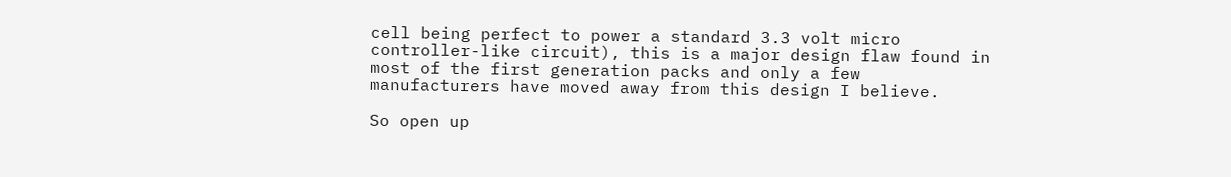cell being perfect to power a standard 3.3 volt micro controller-like circuit), this is a major design flaw found in most of the first generation packs and only a few manufacturers have moved away from this design I believe.

So open up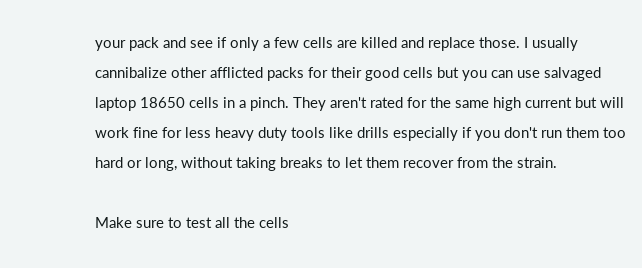your pack and see if only a few cells are killed and replace those. I usually cannibalize other afflicted packs for their good cells but you can use salvaged laptop 18650 cells in a pinch. They aren't rated for the same high current but will work fine for less heavy duty tools like drills especially if you don't run them too hard or long, without taking breaks to let them recover from the strain.

Make sure to test all the cells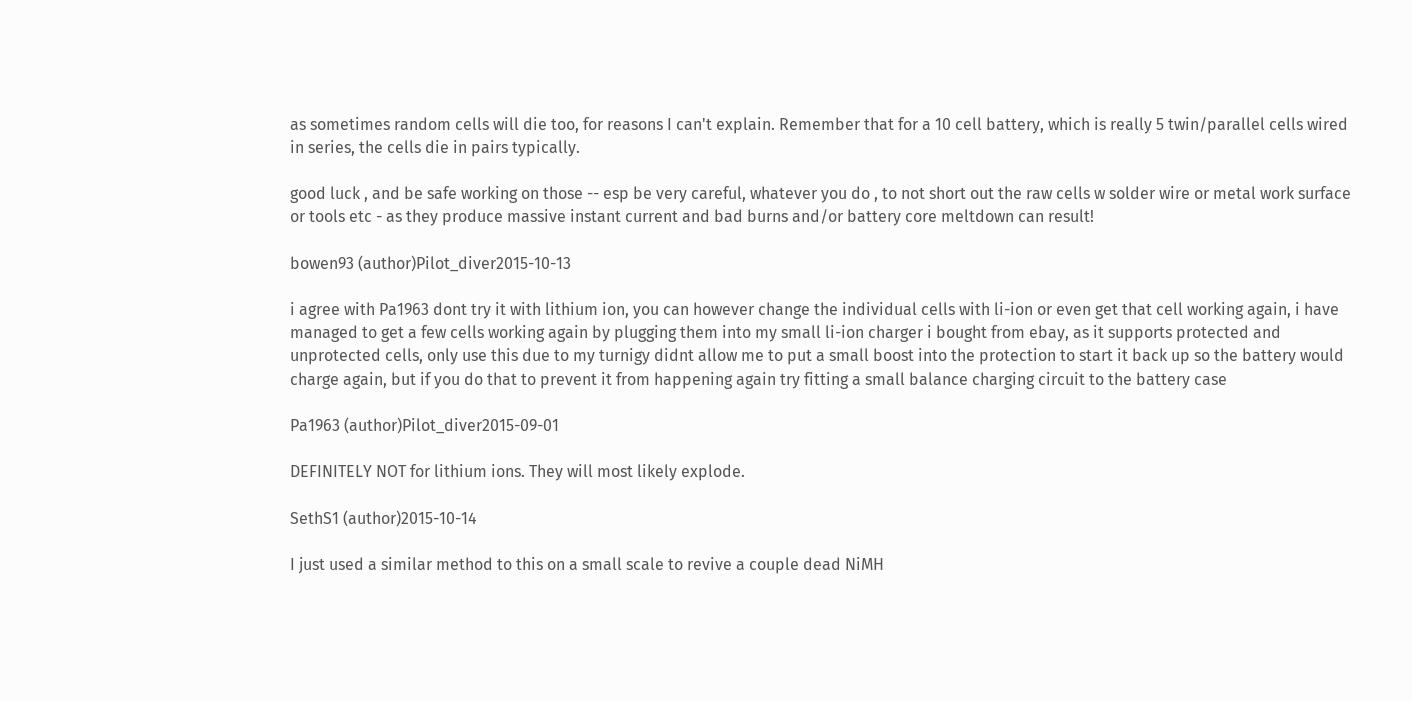as sometimes random cells will die too, for reasons I can't explain. Remember that for a 10 cell battery, which is really 5 twin/parallel cells wired in series, the cells die in pairs typically.

good luck , and be safe working on those -- esp be very careful, whatever you do , to not short out the raw cells w solder wire or metal work surface or tools etc - as they produce massive instant current and bad burns and/or battery core meltdown can result!

bowen93 (author)Pilot_diver2015-10-13

i agree with Pa1963 dont try it with lithium ion, you can however change the individual cells with li-ion or even get that cell working again, i have managed to get a few cells working again by plugging them into my small li-ion charger i bought from ebay, as it supports protected and unprotected cells, only use this due to my turnigy didnt allow me to put a small boost into the protection to start it back up so the battery would charge again, but if you do that to prevent it from happening again try fitting a small balance charging circuit to the battery case

Pa1963 (author)Pilot_diver2015-09-01

DEFINITELY NOT for lithium ions. They will most likely explode.

SethS1 (author)2015-10-14

I just used a similar method to this on a small scale to revive a couple dead NiMH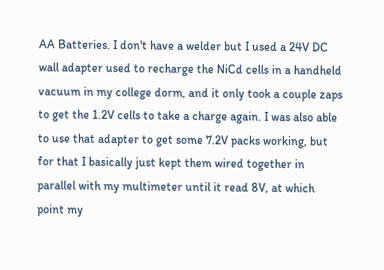AA Batteries. I don't have a welder but I used a 24V DC wall adapter used to recharge the NiCd cells in a handheld vacuum in my college dorm, and it only took a couple zaps to get the 1.2V cells to take a charge again. I was also able to use that adapter to get some 7.2V packs working, but for that I basically just kept them wired together in parallel with my multimeter until it read 8V, at which point my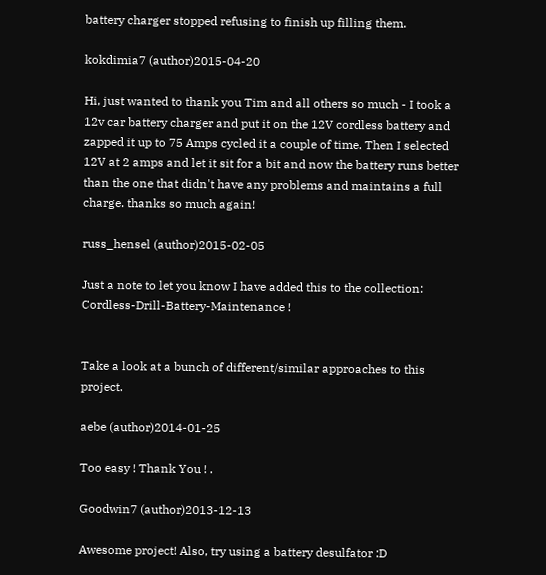battery charger stopped refusing to finish up filling them.

kokdimia7 (author)2015-04-20

Hi, just wanted to thank you Tim and all others so much - I took a 12v car battery charger and put it on the 12V cordless battery and zapped it up to 75 Amps cycled it a couple of time. Then I selected 12V at 2 amps and let it sit for a bit and now the battery runs better than the one that didn't have any problems and maintains a full charge. thanks so much again!

russ_hensel (author)2015-02-05

Just a note to let you know I have added this to the collection: Cordless-Drill-Battery-Maintenance !


Take a look at a bunch of different/similar approaches to this project.

aebe (author)2014-01-25

Too easy ! Thank You ! .

Goodwin7 (author)2013-12-13

Awesome project! Also, try using a battery desulfator :D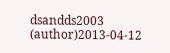dsandds2003 (author)2013-04-12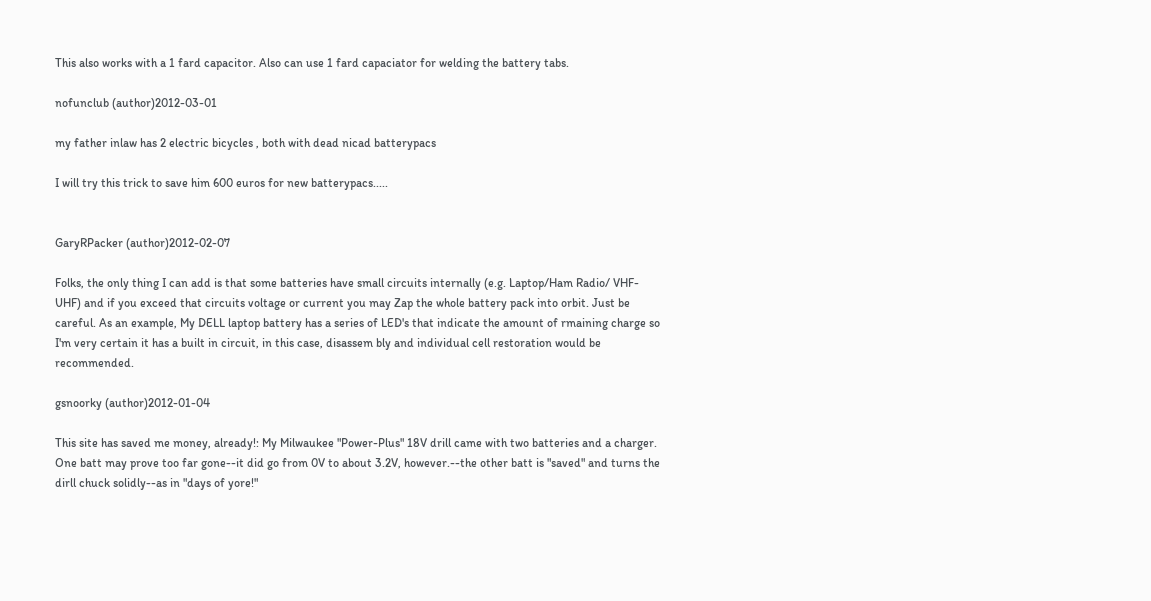This also works with a 1 fard capacitor. Also can use 1 fard capaciator for welding the battery tabs.

nofunclub (author)2012-03-01

my father inlaw has 2 electric bicycles , both with dead nicad batterypacs

I will try this trick to save him 600 euros for new batterypacs.....


GaryRPacker (author)2012-02-07

Folks, the only thing I can add is that some batteries have small circuits internally (e.g. Laptop/Ham Radio/ VHF-UHF) and if you exceed that circuits voltage or current you may Zap the whole battery pack into orbit. Just be careful. As an example, My DELL laptop battery has a series of LED's that indicate the amount of rmaining charge so I'm very certain it has a built in circuit, in this case, disassem bly and individual cell restoration would be recommended.

gsnoorky (author)2012-01-04

This site has saved me money, already!: My Milwaukee "Power-Plus" 18V drill came with two batteries and a charger. One batt may prove too far gone--it did go from 0V to about 3.2V, however.--the other batt is "saved" and turns the dirll chuck solidly--as in "days of yore!"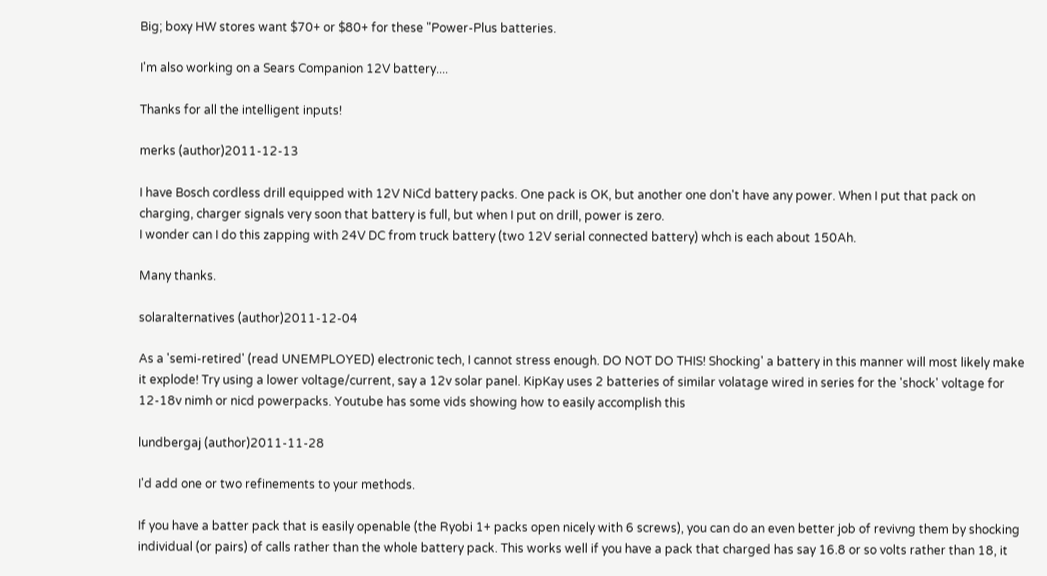Big; boxy HW stores want $70+ or $80+ for these "Power-Plus batteries.

I'm also working on a Sears Companion 12V battery....

Thanks for all the intelligent inputs!

merks (author)2011-12-13

I have Bosch cordless drill equipped with 12V NiCd battery packs. One pack is OK, but another one don't have any power. When I put that pack on charging, charger signals very soon that battery is full, but when I put on drill, power is zero.
I wonder can I do this zapping with 24V DC from truck battery (two 12V serial connected battery) whch is each about 150Ah.

Many thanks.

solaralternatives (author)2011-12-04

As a 'semi-retired' (read UNEMPLOYED) electronic tech, I cannot stress enough. DO NOT DO THIS! Shocking' a battery in this manner will most likely make it explode! Try using a lower voltage/current, say a 12v solar panel. KipKay uses 2 batteries of similar volatage wired in series for the 'shock' voltage for 12-18v nimh or nicd powerpacks. Youtube has some vids showing how to easily accomplish this

lundbergaj (author)2011-11-28

I'd add one or two refinements to your methods.

If you have a batter pack that is easily openable (the Ryobi 1+ packs open nicely with 6 screws), you can do an even better job of revivng them by shocking individual (or pairs) of calls rather than the whole battery pack. This works well if you have a pack that charged has say 16.8 or so volts rather than 18, it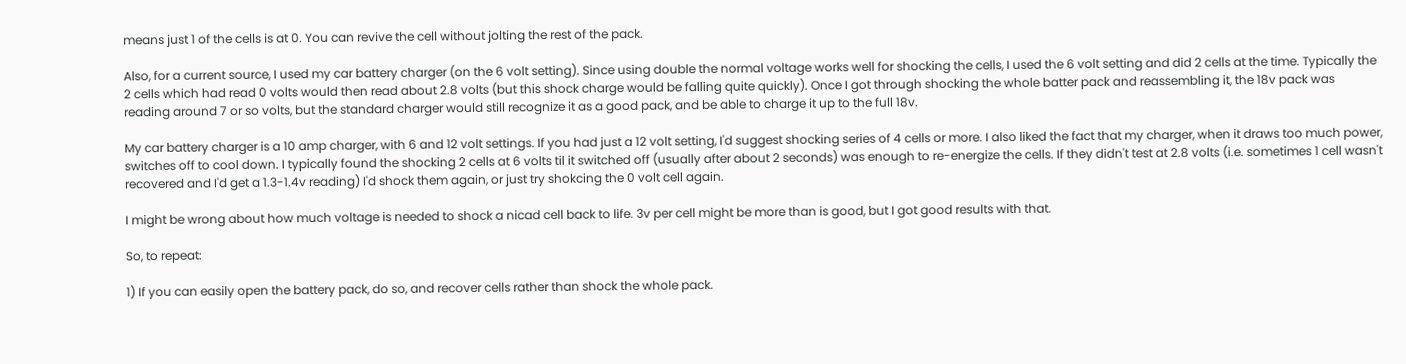means just 1 of the cells is at 0. You can revive the cell without jolting the rest of the pack.

Also, for a current source, I used my car battery charger (on the 6 volt setting). Since using double the normal voltage works well for shocking the cells, I used the 6 volt setting and did 2 cells at the time. Typically the 2 cells which had read 0 volts would then read about 2.8 volts (but this shock charge would be falling quite quickly). Once I got through shocking the whole batter pack and reassembling it, the 18v pack was reading around 7 or so volts, but the standard charger would still recognize it as a good pack, and be able to charge it up to the full 18v.

My car battery charger is a 10 amp charger, with 6 and 12 volt settings. If you had just a 12 volt setting, I'd suggest shocking series of 4 cells or more. I also liked the fact that my charger, when it draws too much power, switches off to cool down. I typically found the shocking 2 cells at 6 volts til it switched off (usually after about 2 seconds) was enough to re-energize the cells. If they didn't test at 2.8 volts (i.e. sometimes 1 cell wasn't recovered and I'd get a 1.3-1.4v reading) I'd shock them again, or just try shokcing the 0 volt cell again.

I might be wrong about how much voltage is needed to shock a nicad cell back to life. 3v per cell might be more than is good, but I got good results with that.

So, to repeat:

1) If you can easily open the battery pack, do so, and recover cells rather than shock the whole pack.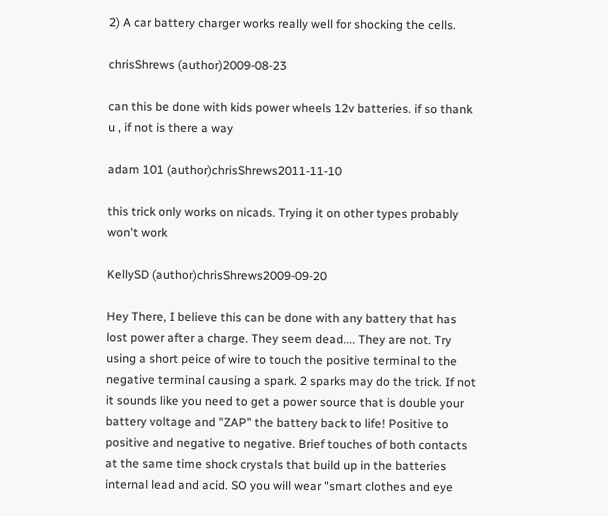2) A car battery charger works really well for shocking the cells.

chrisShrews (author)2009-08-23

can this be done with kids power wheels 12v batteries. if so thank u , if not is there a way

adam 101 (author)chrisShrews2011-11-10

this trick only works on nicads. Trying it on other types probably won't work

KellySD (author)chrisShrews2009-09-20

Hey There, I believe this can be done with any battery that has lost power after a charge. They seem dead.... They are not. Try using a short peice of wire to touch the positive terminal to the negative terminal causing a spark. 2 sparks may do the trick. If not it sounds like you need to get a power source that is double your battery voltage and "ZAP" the battery back to life! Positive to positive and negative to negative. Brief touches of both contacts at the same time shock crystals that build up in the batteries internal lead and acid. SO you will wear "smart clothes and eye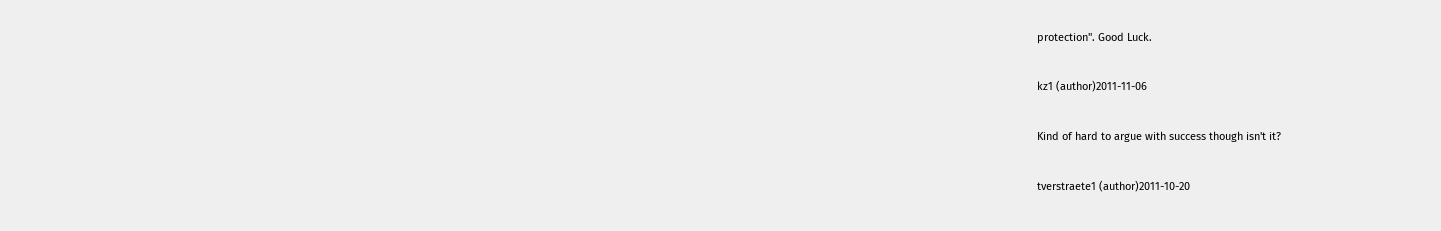protection". Good Luck.

kz1 (author)2011-11-06

Kind of hard to argue with success though isn't it?

tverstraete1 (author)2011-10-20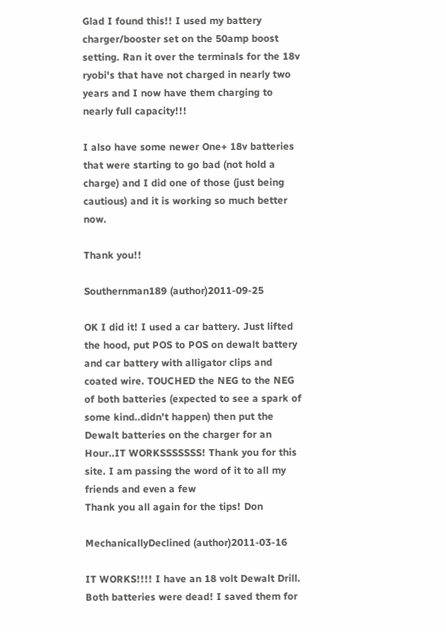Glad I found this!! I used my battery charger/booster set on the 50amp boost setting. Ran it over the terminals for the 18v ryobi's that have not charged in nearly two years and I now have them charging to nearly full capacity!!!

I also have some newer One+ 18v batteries that were starting to go bad (not hold a charge) and I did one of those (just being cautious) and it is working so much better now.

Thank you!!

Southernman189 (author)2011-09-25

OK I did it! I used a car battery. Just lifted the hood, put POS to POS on dewalt battery and car battery with alligator clips and coated wire. TOUCHED the NEG to the NEG of both batteries (expected to see a spark of some kind..didn't happen) then put the Dewalt batteries on the charger for an Hour..IT WORKSSSSSSS! Thank you for this site. I am passing the word of it to all my friends and even a few
Thank you all again for the tips! Don

MechanicallyDeclined (author)2011-03-16

IT WORKS!!!! I have an 18 volt Dewalt Drill. Both batteries were dead! I saved them for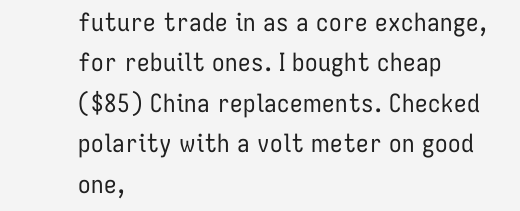future trade in as a core exchange, for rebuilt ones. I bought cheap ($85) China replacements. Checked polarity with a volt meter on good one,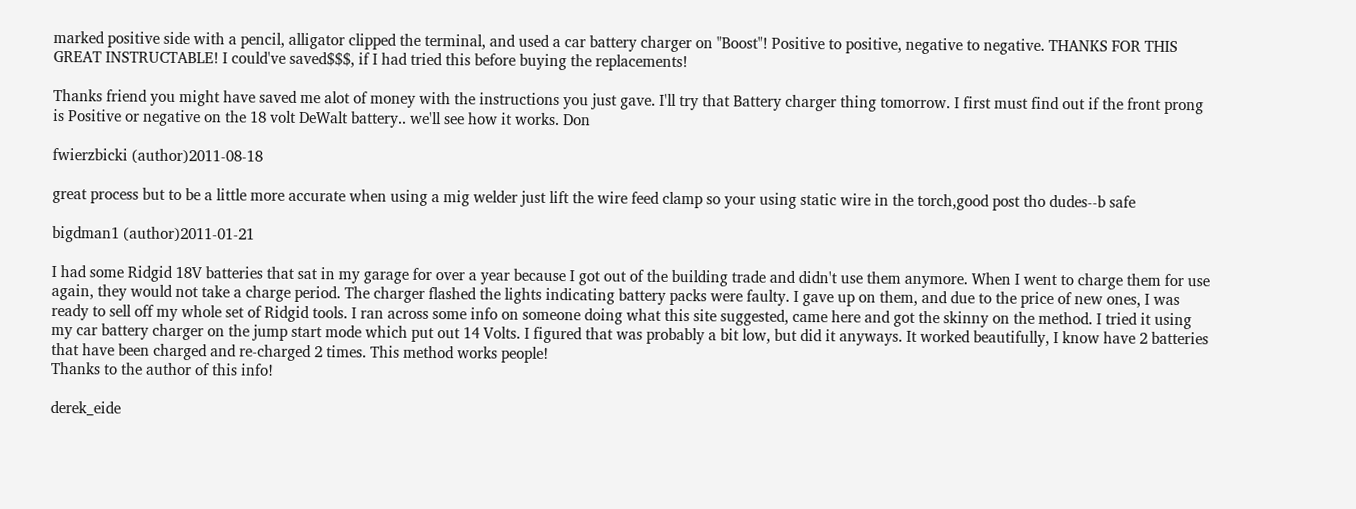marked positive side with a pencil, alligator clipped the terminal, and used a car battery charger on "Boost"! Positive to positive, negative to negative. THANKS FOR THIS GREAT INSTRUCTABLE! I could've saved$$$, if I had tried this before buying the replacements!

Thanks friend you might have saved me alot of money with the instructions you just gave. I'll try that Battery charger thing tomorrow. I first must find out if the front prong is Positive or negative on the 18 volt DeWalt battery.. we'll see how it works. Don

fwierzbicki (author)2011-08-18

great process but to be a little more accurate when using a mig welder just lift the wire feed clamp so your using static wire in the torch,good post tho dudes--b safe

bigdman1 (author)2011-01-21

I had some Ridgid 18V batteries that sat in my garage for over a year because I got out of the building trade and didn't use them anymore. When I went to charge them for use again, they would not take a charge period. The charger flashed the lights indicating battery packs were faulty. I gave up on them, and due to the price of new ones, I was ready to sell off my whole set of Ridgid tools. I ran across some info on someone doing what this site suggested, came here and got the skinny on the method. I tried it using my car battery charger on the jump start mode which put out 14 Volts. I figured that was probably a bit low, but did it anyways. It worked beautifully, I know have 2 batteries that have been charged and re-charged 2 times. This method works people!
Thanks to the author of this info!

derek_eide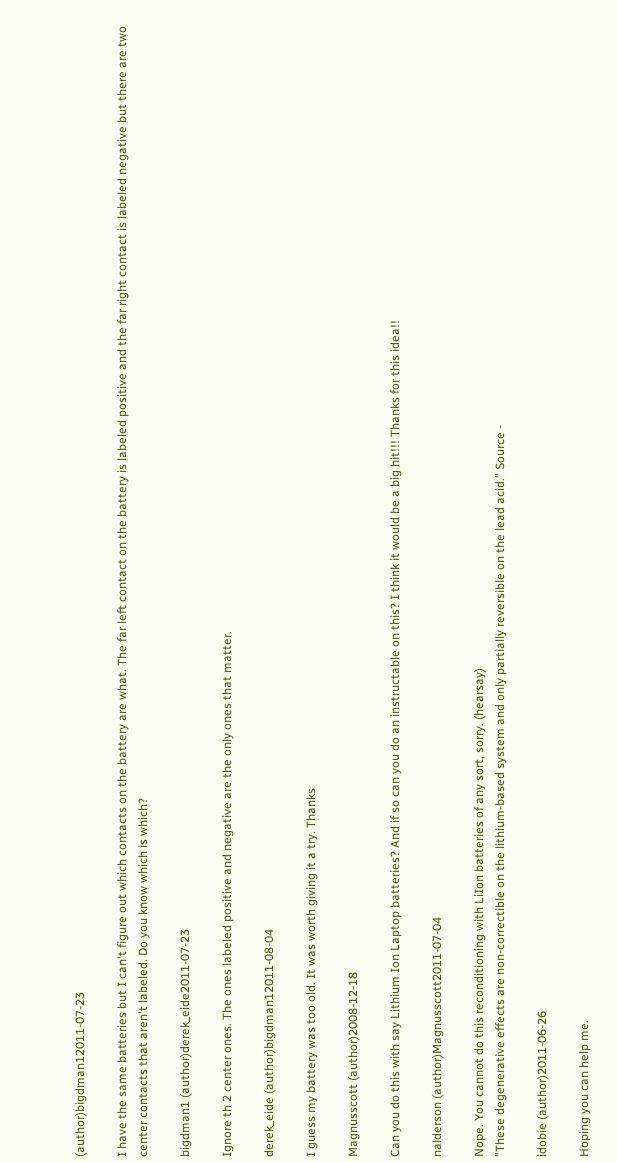(author)bigdman12011-07-23

I have the same batteries but I can't figure out which contacts on the battery are what. The far left contact on the battery is labeled positive and the far right contact is labeled negative but there are two center contacts that aren't labeled. Do you know which is which?

bigdman1 (author)derek_eide2011-07-23

Ignore th 2 center ones. The ones labeled positive and negative are the only ones that matter.

derek_eide (author)bigdman12011-08-04

I guess my battery was too old. It was worth giving it a try. Thanks

Magnusscott (author)2008-12-18

Can you do this with say Lithium Ion Laptop batteries? And if so can you do an instructable on this? I think it would be a big hit!!! Thanks for this idea!!

nalderson (author)Magnusscott2011-07-04

Nope. You cannot do this reconditioning with LiIon batteries of any sort, sorry. (hearsay)
"These degenerative effects are non-correctible on the lithium-based system and only partially reversible on the lead acid." Source -

idobie (author)2011-06-26

Hoping you can help me.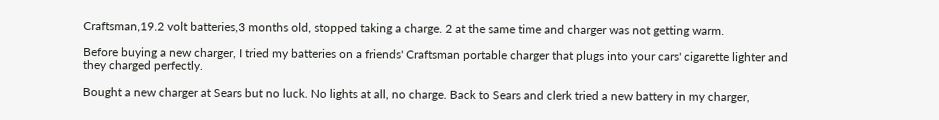Craftsman,19.2 volt batteries,3 months old, stopped taking a charge. 2 at the same time and charger was not getting warm.

Before buying a new charger, I tried my batteries on a friends' Craftsman portable charger that plugs into your cars' cigarette lighter and they charged perfectly.

Bought a new charger at Sears but no luck. No lights at all, no charge. Back to Sears and clerk tried a new battery in my charger,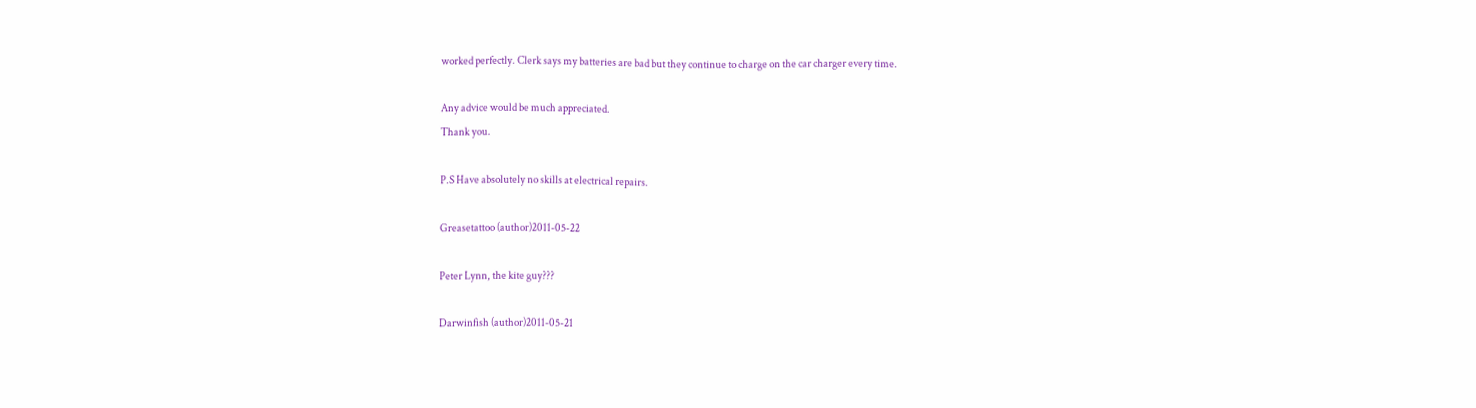worked perfectly. Clerk says my batteries are bad but they continue to charge on the car charger every time.

Any advice would be much appreciated.
Thank you.

P.S Have absolutely no skills at electrical repairs.

Greasetattoo (author)2011-05-22

Peter Lynn, the kite guy???

Darwinfish (author)2011-05-21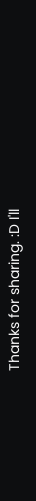Thanks for sharing. :D I'll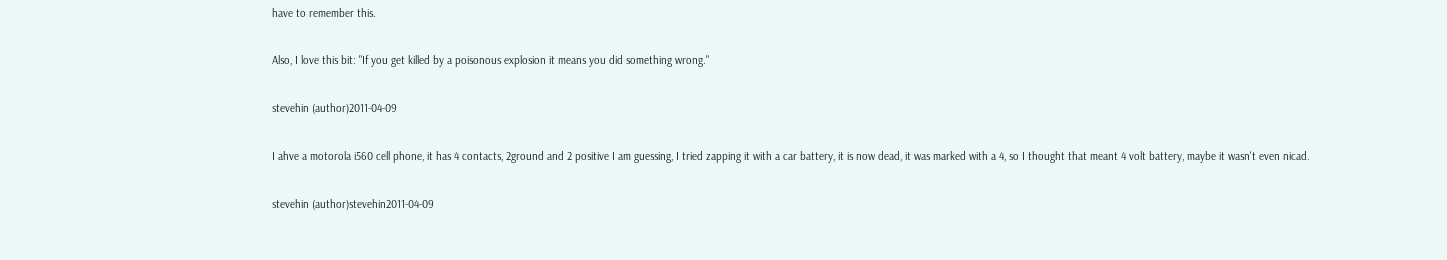have to remember this.

Also, I love this bit: "If you get killed by a poisonous explosion it means you did something wrong."

stevehin (author)2011-04-09

I ahve a motorola i560 cell phone, it has 4 contacts, 2ground and 2 positive I am guessing, I tried zapping it with a car battery, it is now dead, it was marked with a 4, so I thought that meant 4 volt battery, maybe it wasn't even nicad.

stevehin (author)stevehin2011-04-09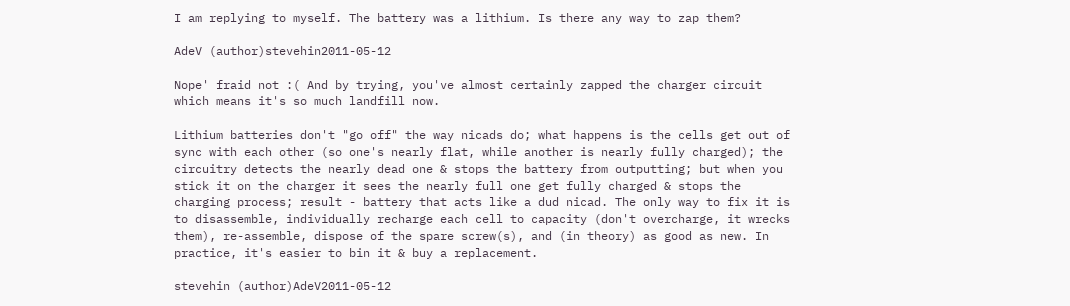I am replying to myself. The battery was a lithium. Is there any way to zap them?

AdeV (author)stevehin2011-05-12

Nope' fraid not :( And by trying, you've almost certainly zapped the charger circuit which means it's so much landfill now.

Lithium batteries don't "go off" the way nicads do; what happens is the cells get out of sync with each other (so one's nearly flat, while another is nearly fully charged); the circuitry detects the nearly dead one & stops the battery from outputting; but when you stick it on the charger it sees the nearly full one get fully charged & stops the charging process; result - battery that acts like a dud nicad. The only way to fix it is to disassemble, individually recharge each cell to capacity (don't overcharge, it wrecks them), re-assemble, dispose of the spare screw(s), and (in theory) as good as new. In practice, it's easier to bin it & buy a replacement.

stevehin (author)AdeV2011-05-12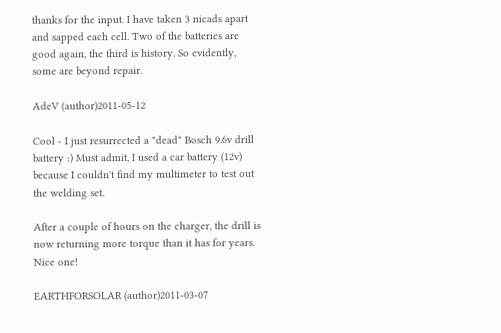thanks for the input. I have taken 3 nicads apart and sapped each cell. Two of the batteries are good again, the third is history. So evidently, some are beyond repair.

AdeV (author)2011-05-12

Cool - I just resurrected a "dead" Bosch 9.6v drill battery :) Must admit, I used a car battery (12v) because I couldn't find my multimeter to test out the welding set.

After a couple of hours on the charger, the drill is now returning more torque than it has for years. Nice one!

EARTHFORSOLAR (author)2011-03-07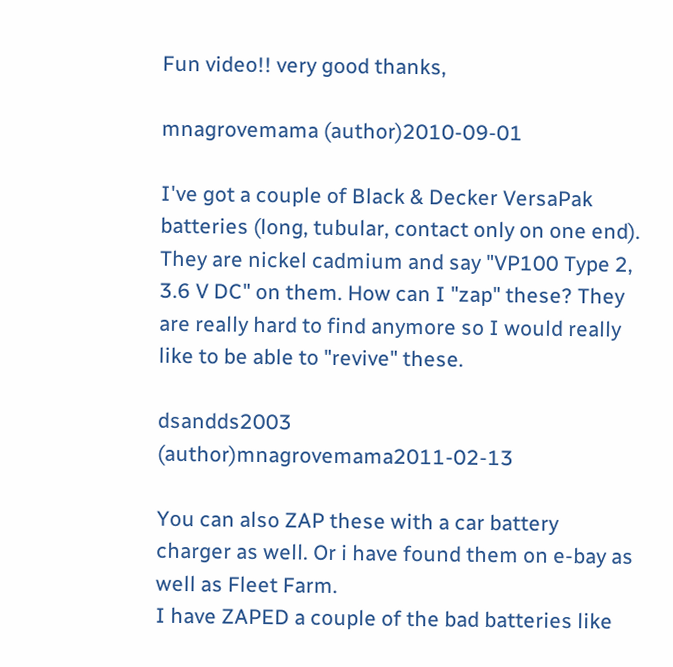Fun video!! very good thanks,

mnagrovemama (author)2010-09-01

I've got a couple of Black & Decker VersaPak batteries (long, tubular, contact only on one end). They are nickel cadmium and say "VP100 Type 2, 3.6 V DC" on them. How can I "zap" these? They are really hard to find anymore so I would really like to be able to "revive" these.

dsandds2003 (author)mnagrovemama2011-02-13

You can also ZAP these with a car battery charger as well. Or i have found them on e-bay as well as Fleet Farm.
I have ZAPED a couple of the bad batteries like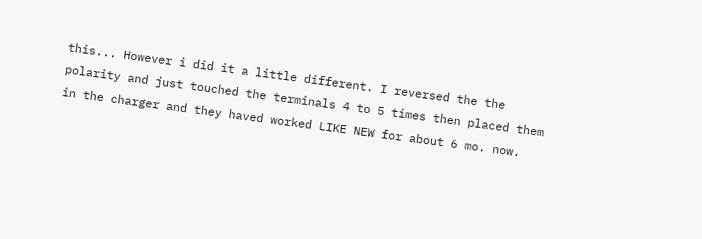this... However i did it a little different. I reversed the the polarity and just touched the terminals 4 to 5 times then placed them in the charger and they haved worked LIKE NEW for about 6 mo. now.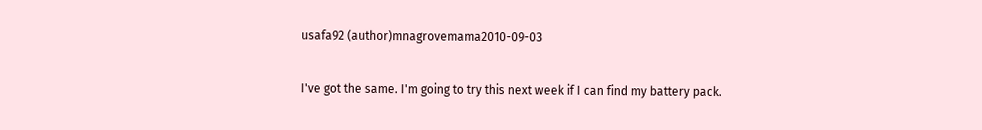usafa92 (author)mnagrovemama2010-09-03

I've got the same. I'm going to try this next week if I can find my battery pack.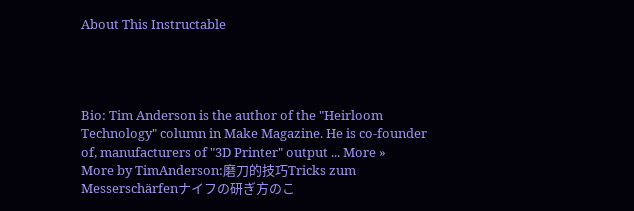About This Instructable




Bio: Tim Anderson is the author of the "Heirloom Technology" column in Make Magazine. He is co-founder of, manufacturers of "3D Printer" output ... More »
More by TimAnderson:磨刀的技巧Tricks zum Messerschärfenナイフの研ぎ方のこ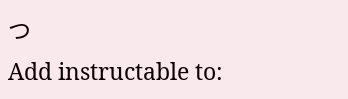つ
Add instructable to: